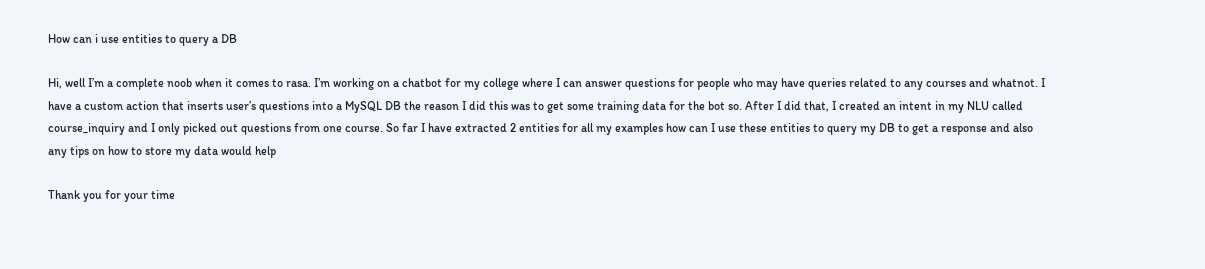How can i use entities to query a DB

Hi, well I’m a complete noob when it comes to rasa. I’m working on a chatbot for my college where I can answer questions for people who may have queries related to any courses and whatnot. I have a custom action that inserts user’s questions into a MySQL DB the reason I did this was to get some training data for the bot so. After I did that, I created an intent in my NLU called course_inquiry and I only picked out questions from one course. So far I have extracted 2 entities for all my examples how can I use these entities to query my DB to get a response and also any tips on how to store my data would help

Thank you for your time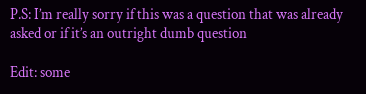P.S: I’m really sorry if this was a question that was already asked or if it’s an outright dumb question

Edit: some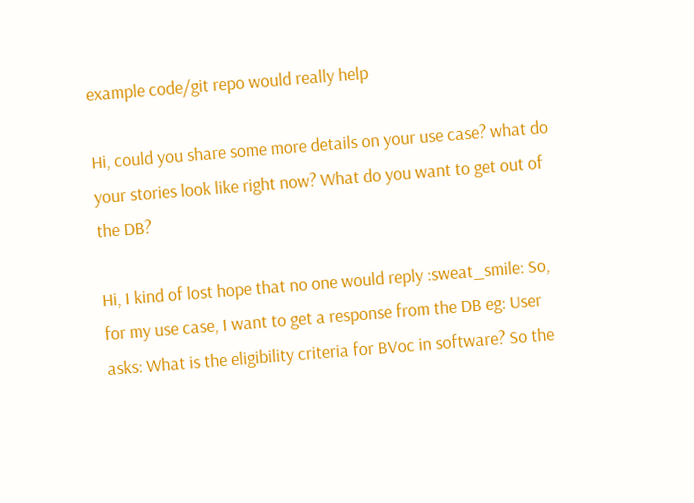example code/git repo would really help

Hi, could you share some more details on your use case? what do your stories look like right now? What do you want to get out of the DB?

Hi, I kind of lost hope that no one would reply :sweat_smile: So, for my use case, I want to get a response from the DB eg: User asks: What is the eligibility criteria for BVoc in software? So the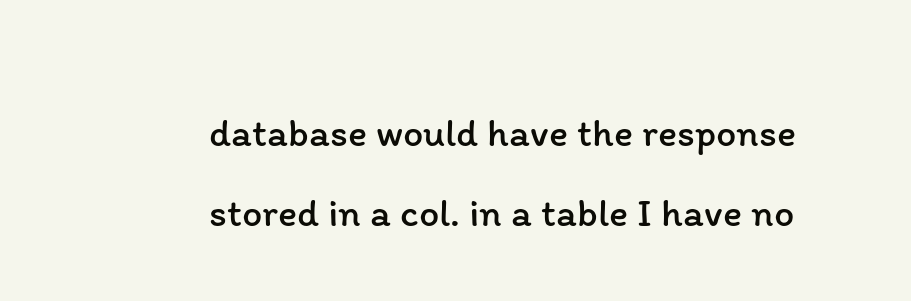database would have the response stored in a col. in a table I have no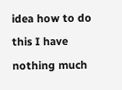idea how to do this I have nothing much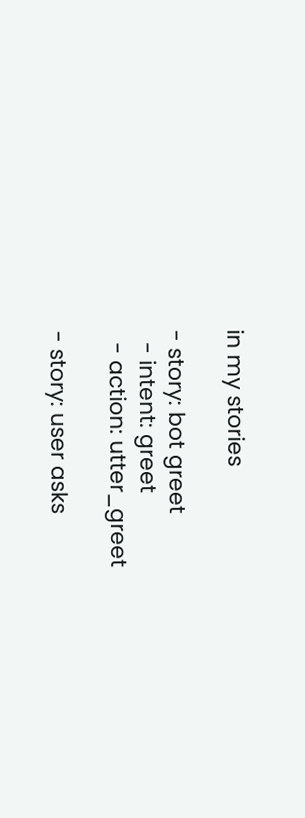in my stories

- story: bot greet
  - intent: greet
  - action: utter_greet

- story: user asks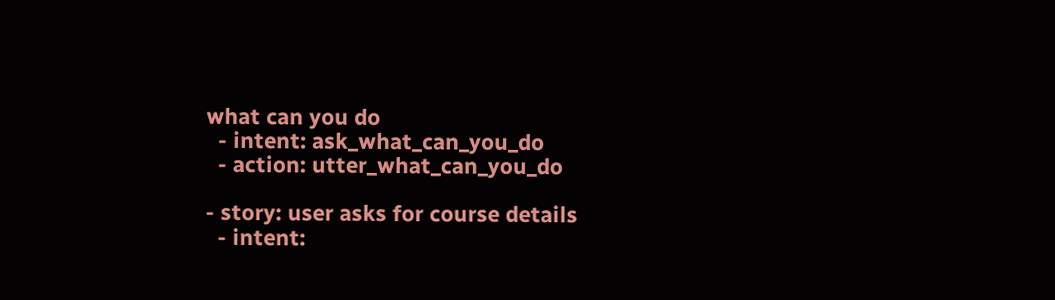what can you do
  - intent: ask_what_can_you_do
  - action: utter_what_can_you_do

- story: user asks for course details
  - intent: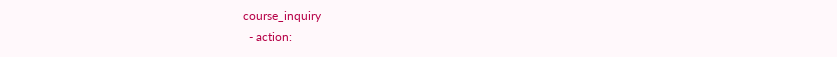course_inquiry
  - action: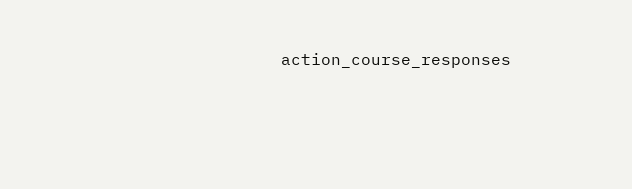action_course_responses